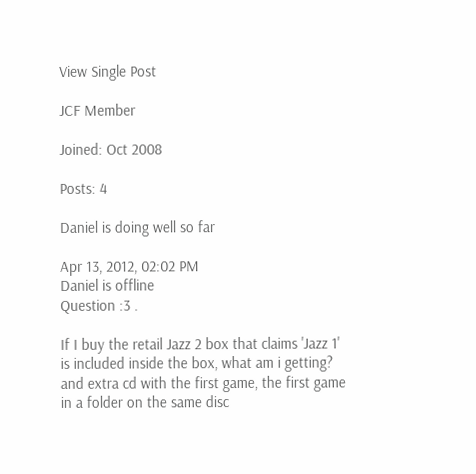View Single Post

JCF Member

Joined: Oct 2008

Posts: 4

Daniel is doing well so far

Apr 13, 2012, 02:02 PM
Daniel is offline
Question :3 .

If I buy the retail Jazz 2 box that claims 'Jazz 1' is included inside the box, what am i getting? and extra cd with the first game, the first game in a folder on the same disc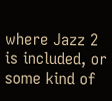where Jazz 2 is included, or some kind of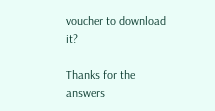voucher to download it?

Thanks for the answers